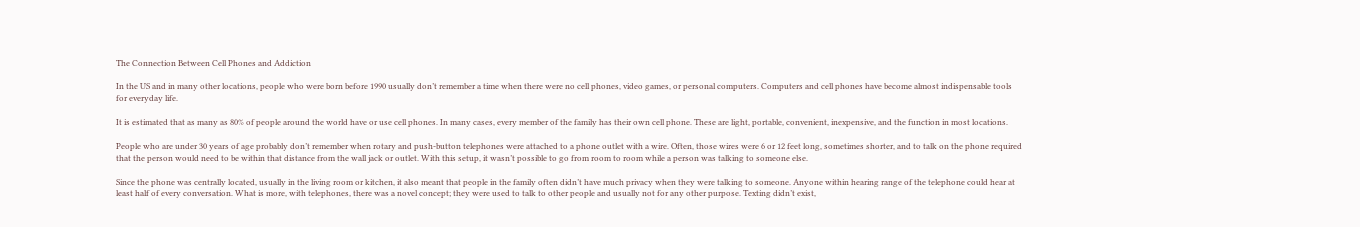The Connection Between Cell Phones and Addiction

In the US and in many other locations, people who were born before 1990 usually don’t remember a time when there were no cell phones, video games, or personal computers. Computers and cell phones have become almost indispensable tools for everyday life.

It is estimated that as many as 80% of people around the world have or use cell phones. In many cases, every member of the family has their own cell phone. These are light, portable, convenient, inexpensive, and the function in most locations.

People who are under 30 years of age probably don’t remember when rotary and push-button telephones were attached to a phone outlet with a wire. Often, those wires were 6 or 12 feet long, sometimes shorter, and to talk on the phone required that the person would need to be within that distance from the wall jack or outlet. With this setup, it wasn’t possible to go from room to room while a person was talking to someone else.

Since the phone was centrally located, usually in the living room or kitchen, it also meant that people in the family often didn’t have much privacy when they were talking to someone. Anyone within hearing range of the telephone could hear at least half of every conversation. What is more, with telephones, there was a novel concept; they were used to talk to other people and usually not for any other purpose. Texting didn’t exist,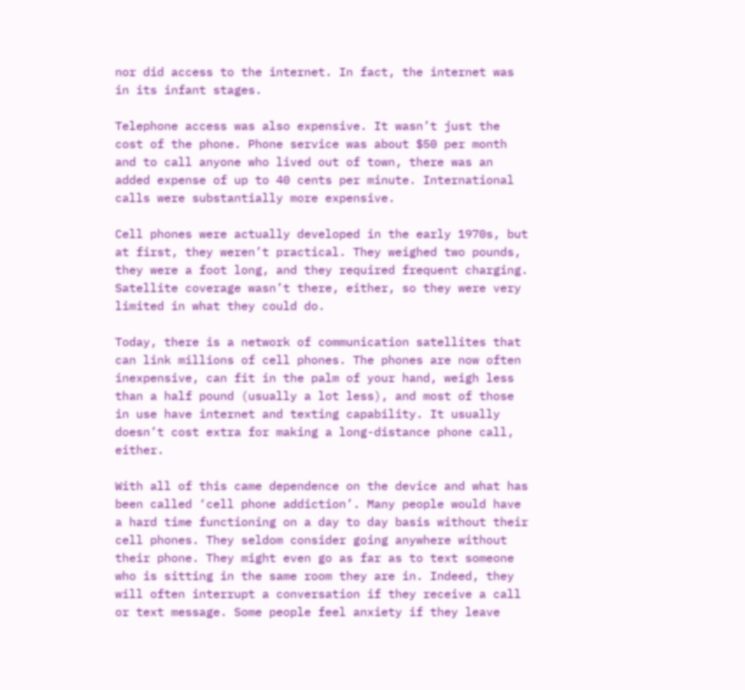nor did access to the internet. In fact, the internet was in its infant stages.

Telephone access was also expensive. It wasn’t just the cost of the phone. Phone service was about $50 per month and to call anyone who lived out of town, there was an added expense of up to 40 cents per minute. International calls were substantially more expensive.

Cell phones were actually developed in the early 1970s, but at first, they weren’t practical. They weighed two pounds, they were a foot long, and they required frequent charging. Satellite coverage wasn’t there, either, so they were very limited in what they could do.

Today, there is a network of communication satellites that can link millions of cell phones. The phones are now often inexpensive, can fit in the palm of your hand, weigh less than a half pound (usually a lot less), and most of those in use have internet and texting capability. It usually doesn’t cost extra for making a long-distance phone call, either.

With all of this came dependence on the device and what has been called ‘cell phone addiction’. Many people would have a hard time functioning on a day to day basis without their cell phones. They seldom consider going anywhere without their phone. They might even go as far as to text someone who is sitting in the same room they are in. Indeed, they will often interrupt a conversation if they receive a call or text message. Some people feel anxiety if they leave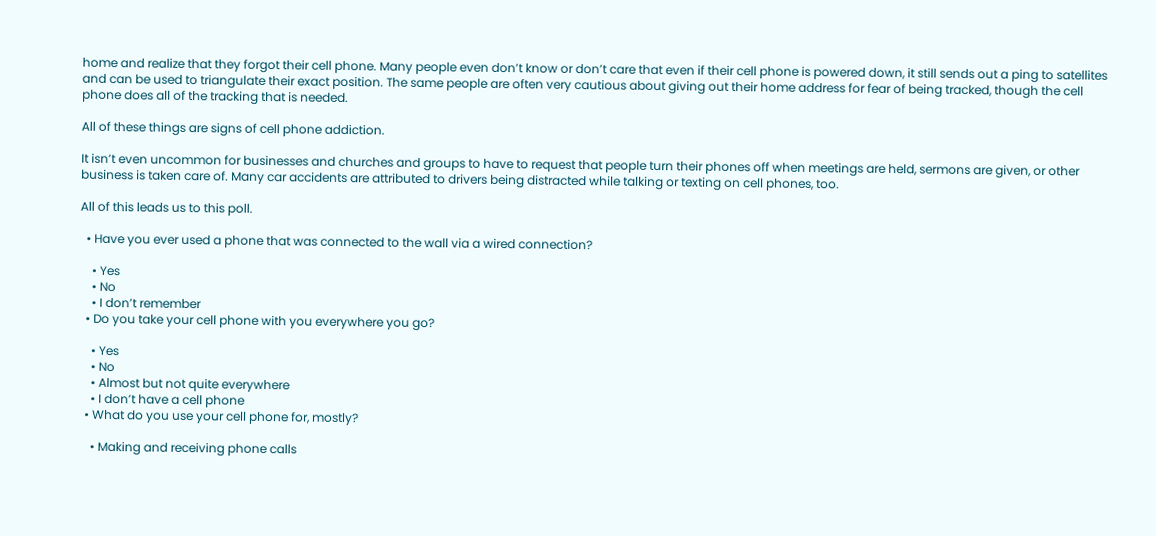home and realize that they forgot their cell phone. Many people even don’t know or don’t care that even if their cell phone is powered down, it still sends out a ping to satellites and can be used to triangulate their exact position. The same people are often very cautious about giving out their home address for fear of being tracked, though the cell phone does all of the tracking that is needed.

All of these things are signs of cell phone addiction.

It isn’t even uncommon for businesses and churches and groups to have to request that people turn their phones off when meetings are held, sermons are given, or other business is taken care of. Many car accidents are attributed to drivers being distracted while talking or texting on cell phones, too.

All of this leads us to this poll.

  • Have you ever used a phone that was connected to the wall via a wired connection?

    • Yes
    • No
    • I don’t remember
  • Do you take your cell phone with you everywhere you go?

    • Yes
    • No
    • Almost but not quite everywhere
    • I don’t have a cell phone
  • What do you use your cell phone for, mostly?

    • Making and receiving phone calls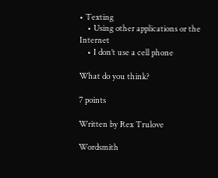• Texting
    • Using other applications or the Internet
    • I don’t use a cell phone

What do you think?

7 points

Written by Rex Trulove

Wordsmith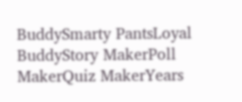BuddySmarty PantsLoyal BuddyStory MakerPoll MakerQuiz MakerYears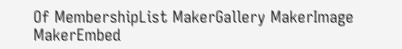Of MembershipList MakerGallery MakerImage MakerEmbed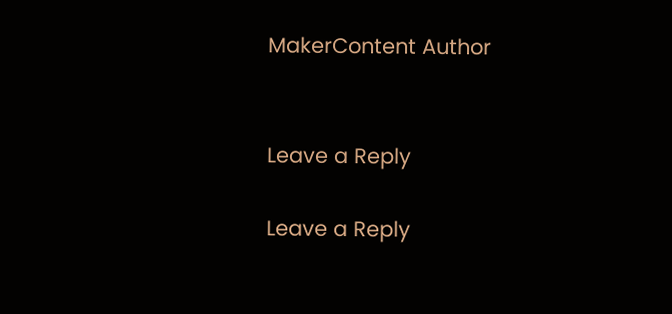MakerContent Author


Leave a Reply

Leave a Reply